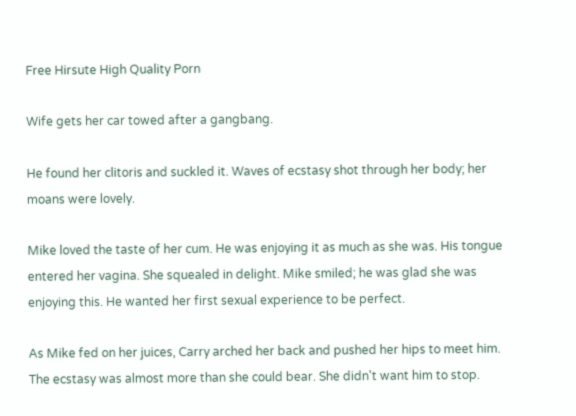Free Hirsute High Quality Porn

Wife gets her car towed after a gangbang.

He found her clitoris and suckled it. Waves of ecstasy shot through her body; her moans were lovely.

Mike loved the taste of her cum. He was enjoying it as much as she was. His tongue entered her vagina. She squealed in delight. Mike smiled; he was glad she was enjoying this. He wanted her first sexual experience to be perfect.

As Mike fed on her juices, Carry arched her back and pushed her hips to meet him. The ecstasy was almost more than she could bear. She didn't want him to stop.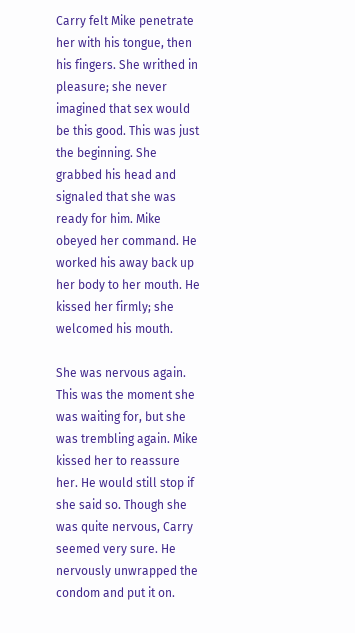Carry felt Mike penetrate her with his tongue, then his fingers. She writhed in pleasure; she never imagined that sex would be this good. This was just the beginning. She grabbed his head and signaled that she was ready for him. Mike obeyed her command. He worked his away back up her body to her mouth. He kissed her firmly; she welcomed his mouth.

She was nervous again. This was the moment she was waiting for, but she was trembling again. Mike kissed her to reassure her. He would still stop if she said so. Though she was quite nervous, Carry seemed very sure. He nervously unwrapped the condom and put it on.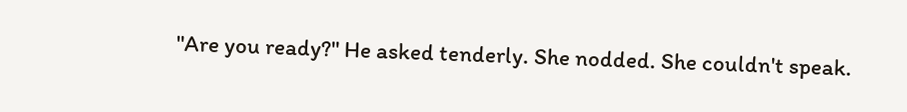"Are you ready?" He asked tenderly. She nodded. She couldn't speak.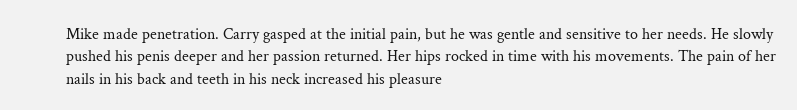Mike made penetration. Carry gasped at the initial pain, but he was gentle and sensitive to her needs. He slowly pushed his penis deeper and her passion returned. Her hips rocked in time with his movements. The pain of her nails in his back and teeth in his neck increased his pleasure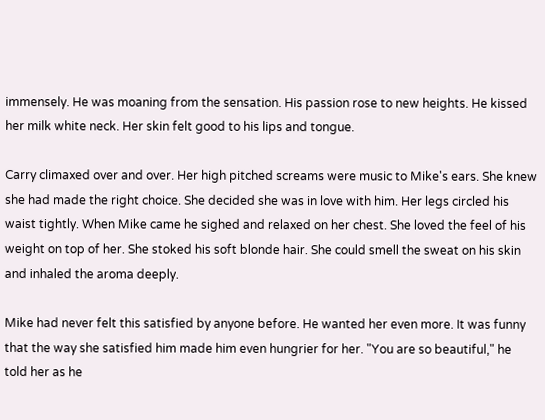immensely. He was moaning from the sensation. His passion rose to new heights. He kissed her milk white neck. Her skin felt good to his lips and tongue.

Carry climaxed over and over. Her high pitched screams were music to Mike's ears. She knew she had made the right choice. She decided she was in love with him. Her legs circled his waist tightly. When Mike came he sighed and relaxed on her chest. She loved the feel of his weight on top of her. She stoked his soft blonde hair. She could smell the sweat on his skin and inhaled the aroma deeply.

Mike had never felt this satisfied by anyone before. He wanted her even more. It was funny that the way she satisfied him made him even hungrier for her. "You are so beautiful," he told her as he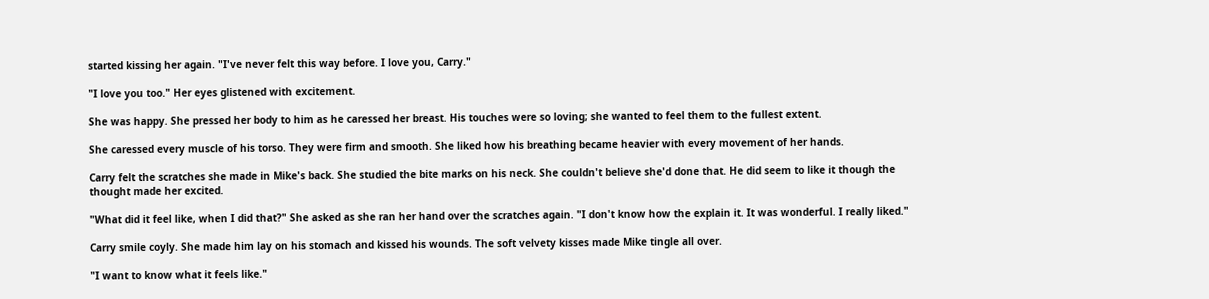started kissing her again. "I've never felt this way before. I love you, Carry."

"I love you too." Her eyes glistened with excitement.

She was happy. She pressed her body to him as he caressed her breast. His touches were so loving; she wanted to feel them to the fullest extent.

She caressed every muscle of his torso. They were firm and smooth. She liked how his breathing became heavier with every movement of her hands.

Carry felt the scratches she made in Mike's back. She studied the bite marks on his neck. She couldn't believe she'd done that. He did seem to like it though the thought made her excited.

"What did it feel like, when I did that?" She asked as she ran her hand over the scratches again. "I don't know how the explain it. It was wonderful. I really liked."

Carry smile coyly. She made him lay on his stomach and kissed his wounds. The soft velvety kisses made Mike tingle all over.

"I want to know what it feels like."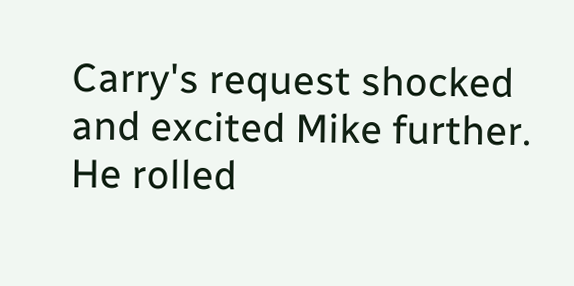Carry's request shocked and excited Mike further. He rolled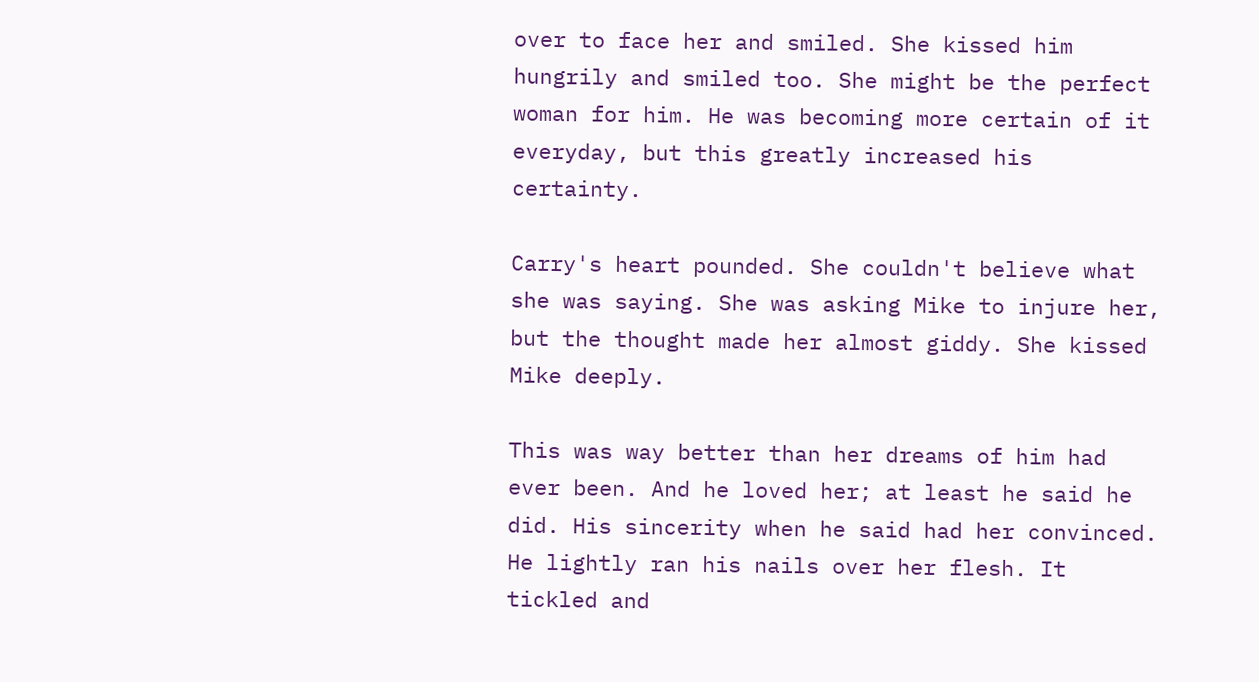over to face her and smiled. She kissed him hungrily and smiled too. She might be the perfect woman for him. He was becoming more certain of it everyday, but this greatly increased his certainty.

Carry's heart pounded. She couldn't believe what she was saying. She was asking Mike to injure her, but the thought made her almost giddy. She kissed Mike deeply.

This was way better than her dreams of him had ever been. And he loved her; at least he said he did. His sincerity when he said had her convinced. He lightly ran his nails over her flesh. It tickled and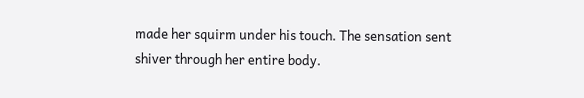made her squirm under his touch. The sensation sent shiver through her entire body.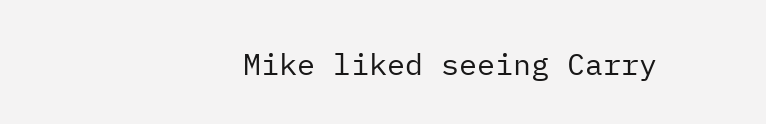Mike liked seeing Carry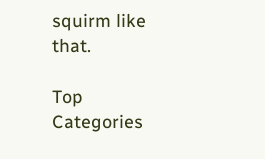squirm like that.

Top Categories